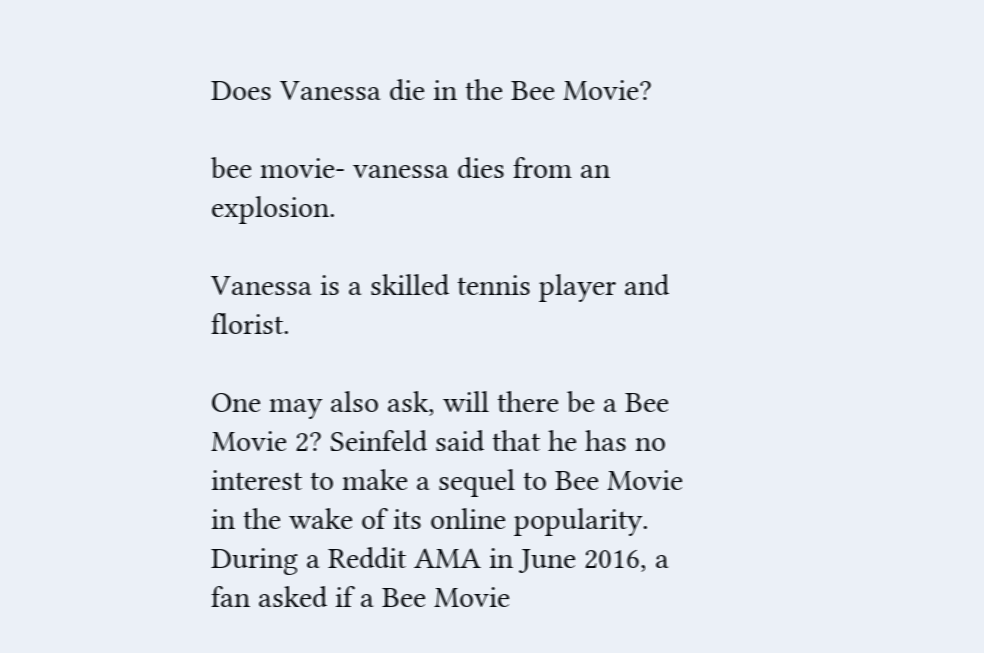Does Vanessa die in the Bee Movie?

bee movie- vanessa dies from an explosion.

Vanessa is a skilled tennis player and florist.

One may also ask, will there be a Bee Movie 2? Seinfeld said that he has no interest to make a sequel to Bee Movie in the wake of its online popularity. During a Reddit AMA in June 2016, a fan asked if a Bee Movie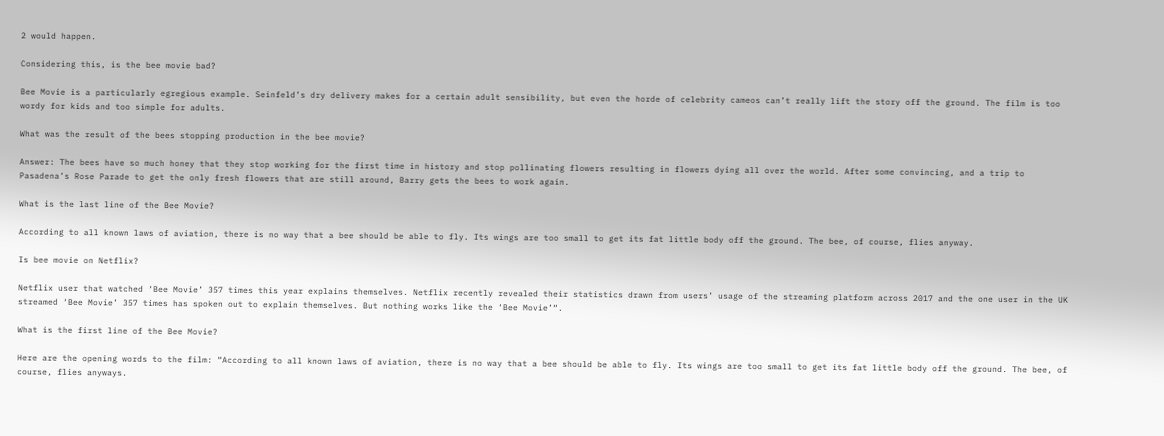2 would happen.

Considering this, is the bee movie bad?

Bee Movie is a particularly egregious example. Seinfeld’s dry delivery makes for a certain adult sensibility, but even the horde of celebrity cameos can’t really lift the story off the ground. The film is too wordy for kids and too simple for adults.

What was the result of the bees stopping production in the bee movie?

Answer: The bees have so much honey that they stop working for the first time in history and stop pollinating flowers resulting in flowers dying all over the world. After some convincing, and a trip to Pasadena’s Rose Parade to get the only fresh flowers that are still around, Barry gets the bees to work again.

What is the last line of the Bee Movie?

According to all known laws of aviation, there is no way that a bee should be able to fly. Its wings are too small to get its fat little body off the ground. The bee, of course, flies anyway.

Is bee movie on Netflix?

Netflix user that watched ‘Bee Movie’ 357 times this year explains themselves. Netflix recently revealed their statistics drawn from users’ usage of the streaming platform across 2017 and the one user in the UK streamed ‘Bee Movie’ 357 times has spoken out to explain themselves. But nothing works like the ‘Bee Movie’“.

What is the first line of the Bee Movie?

Here are the opening words to the film: “According to all known laws of aviation, there is no way that a bee should be able to fly. Its wings are too small to get its fat little body off the ground. The bee, of course, flies anyways.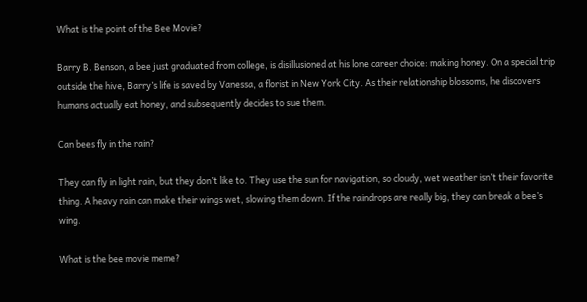What is the point of the Bee Movie?

Barry B. Benson, a bee just graduated from college, is disillusioned at his lone career choice: making honey. On a special trip outside the hive, Barry’s life is saved by Vanessa, a florist in New York City. As their relationship blossoms, he discovers humans actually eat honey, and subsequently decides to sue them.

Can bees fly in the rain?

They can fly in light rain, but they don’t like to. They use the sun for navigation, so cloudy, wet weather isn’t their favorite thing. A heavy rain can make their wings wet, slowing them down. If the raindrops are really big, they can break a bee’s wing.

What is the bee movie meme?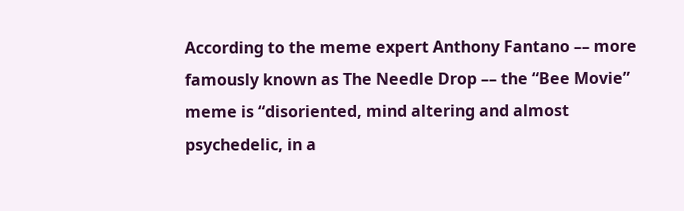According to the meme expert Anthony Fantano –– more famously known as The Needle Drop –– the “Bee Movie” meme is “disoriented, mind altering and almost psychedelic, in a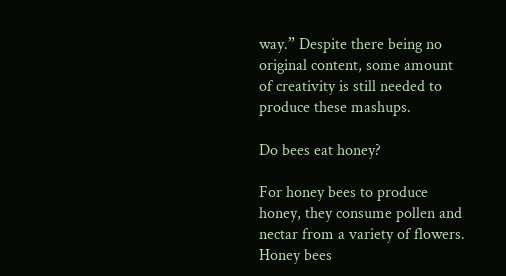way.” Despite there being no original content, some amount of creativity is still needed to produce these mashups.

Do bees eat honey?

For honey bees to produce honey, they consume pollen and nectar from a variety of flowers. Honey bees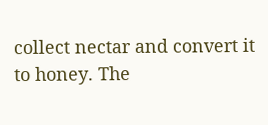collect nectar and convert it to honey. The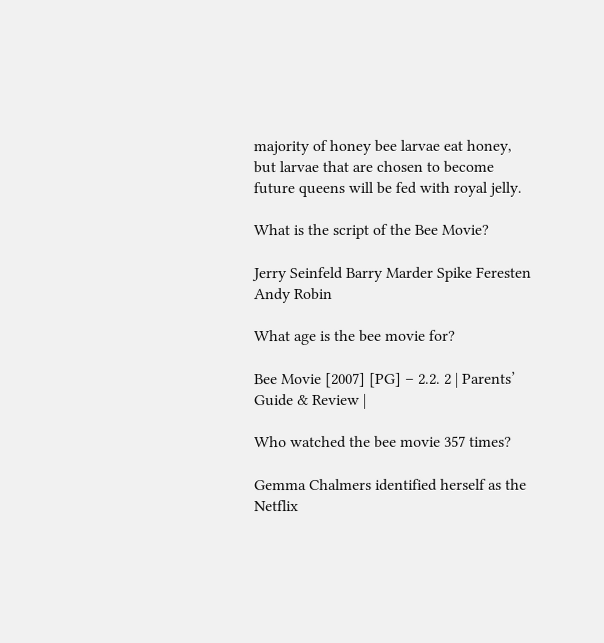majority of honey bee larvae eat honey, but larvae that are chosen to become future queens will be fed with royal jelly.

What is the script of the Bee Movie?

Jerry Seinfeld Barry Marder Spike Feresten Andy Robin

What age is the bee movie for?

Bee Movie [2007] [PG] – 2.2. 2 | Parents’ Guide & Review |

Who watched the bee movie 357 times?

Gemma Chalmers identified herself as the Netflix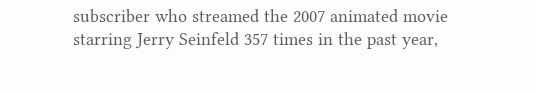subscriber who streamed the 2007 animated movie starring Jerry Seinfeld 357 times in the past year,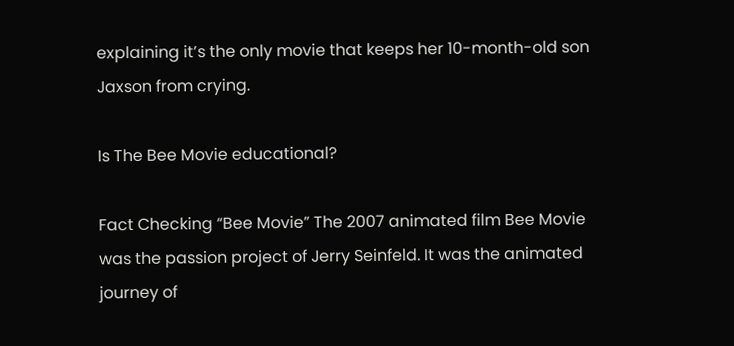explaining it’s the only movie that keeps her 10-month-old son Jaxson from crying.

Is The Bee Movie educational?

Fact Checking “Bee Movie” The 2007 animated film Bee Movie was the passion project of Jerry Seinfeld. It was the animated journey of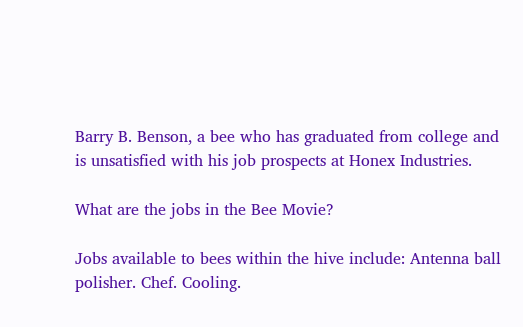Barry B. Benson, a bee who has graduated from college and is unsatisfied with his job prospects at Honex Industries.

What are the jobs in the Bee Movie?

Jobs available to bees within the hive include: Antenna ball polisher. Chef. Cooling.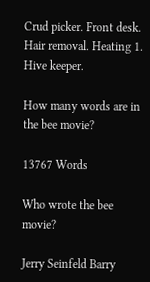Crud picker. Front desk. Hair removal. Heating 1. Hive keeper.

How many words are in the bee movie?

13767 Words

Who wrote the bee movie?

Jerry Seinfeld Barry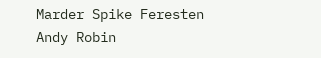Marder Spike Feresten Andy Robin